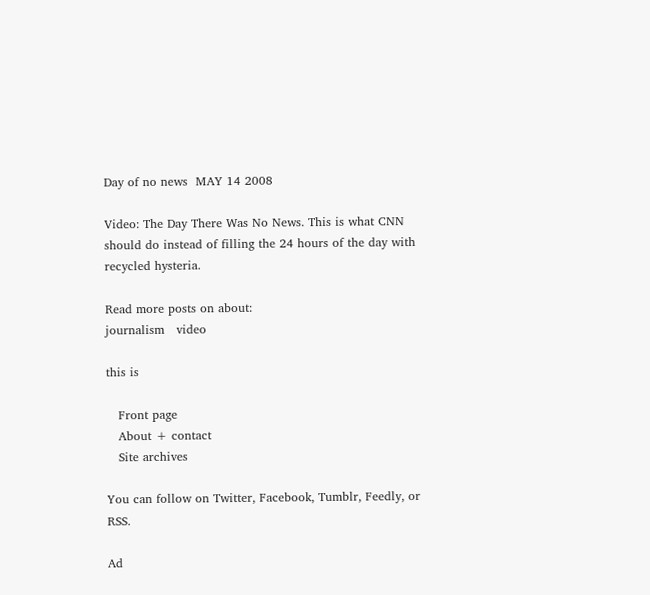Day of no news  MAY 14 2008

Video: The Day There Was No News. This is what CNN should do instead of filling the 24 hours of the day with recycled hysteria.

Read more posts on about:
journalism   video

this is

   Front page
   About + contact
   Site archives

You can follow on Twitter, Facebook, Tumblr, Feedly, or RSS.

Ad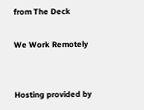from The Deck

We Work Remotely


Hosting provided by